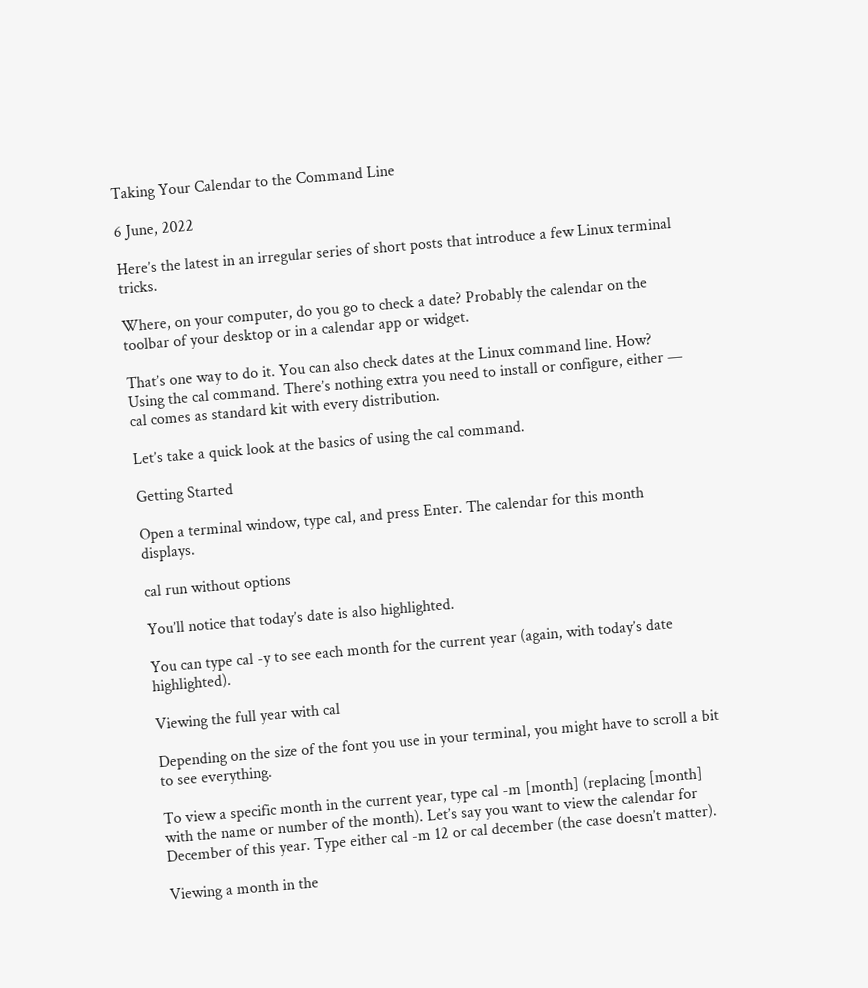Taking Your Calendar to the Command Line

6 June, 2022

Here’s the latest in an irregular series of short posts that introduce a few Linux terminal tricks.

Where, on your computer, do you go to check a date? Probably the calendar on the toolbar of your desktop or in a calendar app or widget.

That’s one way to do it. You can also check dates at the Linux command line. How? Using the cal command. There’s nothing extra you need to install or configure, either — cal comes as standard kit with every distribution.

Let’s take a quick look at the basics of using the cal command.

Getting Started

Open a terminal window, type cal, and press Enter. The calendar for this month displays.

cal run without options

You’ll notice that today’s date is also highlighted.

You can type cal -y to see each month for the current year (again, with today’s date highlighted).

Viewing the full year with cal

Depending on the size of the font you use in your terminal, you might have to scroll a bit to see everything.

To view a specific month in the current year, type cal -m [month] (replacing [month] with the name or number of the month). Let’s say you want to view the calendar for December of this year. Type either cal -m 12 or cal december (the case doesn’t matter).

Viewing a month in the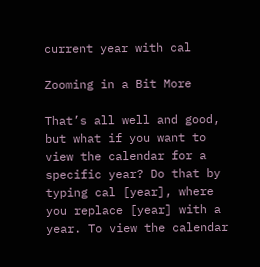current year with cal

Zooming in a Bit More

That’s all well and good, but what if you want to view the calendar for a specific year? Do that by typing cal [year], where you replace [year] with a year. To view the calendar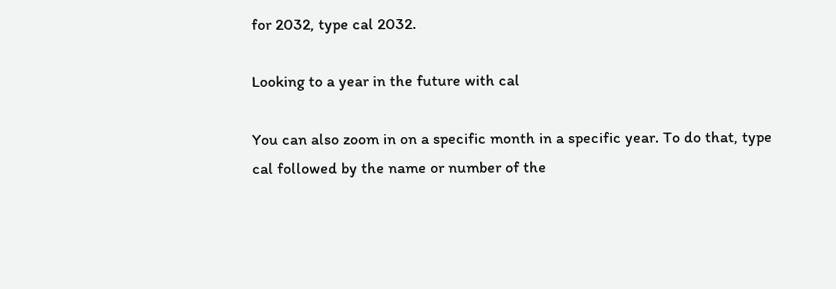for 2032, type cal 2032.

Looking to a year in the future with cal

You can also zoom in on a specific month in a specific year. To do that, type cal followed by the name or number of the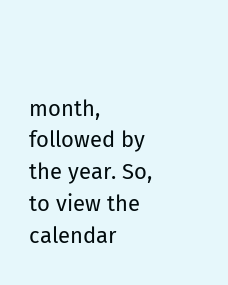month, followed by the year. So, to view the calendar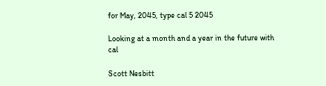for May, 2045, type cal 5 2045

Looking at a month and a year in the future with cal

Scott Nesbitt